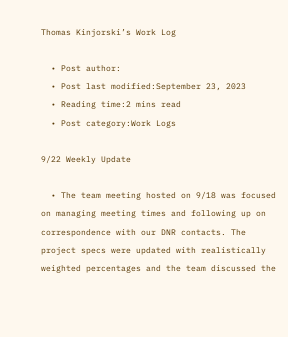Thomas Kinjorski’s Work Log

  • Post author:
  • Post last modified:September 23, 2023
  • Reading time:2 mins read
  • Post category:Work Logs

9/22 Weekly Update

  • The team meeting hosted on 9/18 was focused on managing meeting times and following up on correspondence with our DNR contacts. The project specs were updated with realistically weighted percentages and the team discussed the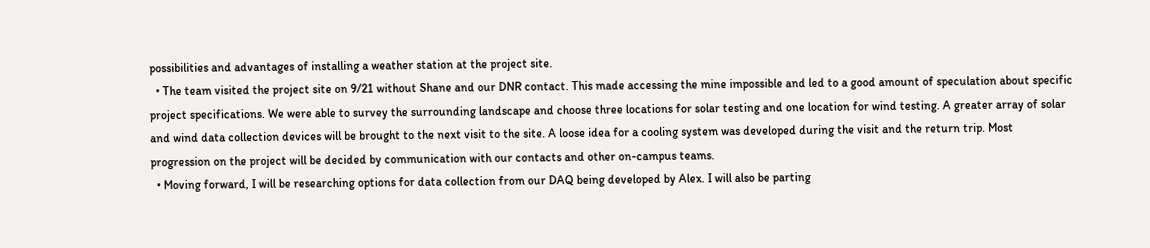possibilities and advantages of installing a weather station at the project site.
  • The team visited the project site on 9/21 without Shane and our DNR contact. This made accessing the mine impossible and led to a good amount of speculation about specific project specifications. We were able to survey the surrounding landscape and choose three locations for solar testing and one location for wind testing. A greater array of solar and wind data collection devices will be brought to the next visit to the site. A loose idea for a cooling system was developed during the visit and the return trip. Most progression on the project will be decided by communication with our contacts and other on-campus teams.
  • Moving forward, I will be researching options for data collection from our DAQ being developed by Alex. I will also be parting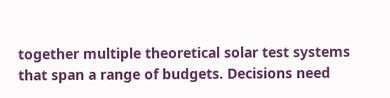together multiple theoretical solar test systems that span a range of budgets. Decisions need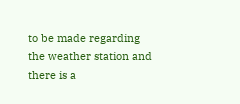to be made regarding the weather station and there is a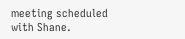meeting scheduled with Shane.